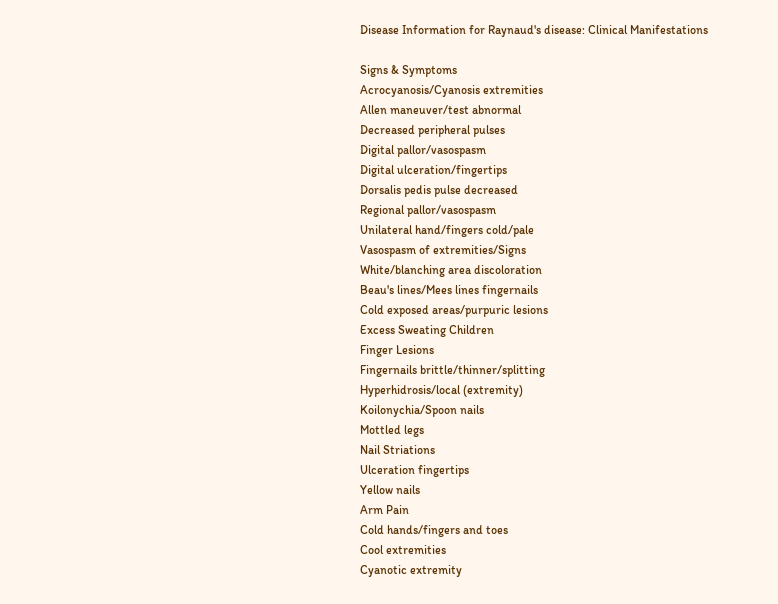Disease Information for Raynaud's disease: Clinical Manifestations

Signs & Symptoms
Acrocyanosis/Cyanosis extremities
Allen maneuver/test abnormal
Decreased peripheral pulses
Digital pallor/vasospasm
Digital ulceration/fingertips
Dorsalis pedis pulse decreased
Regional pallor/vasospasm
Unilateral hand/fingers cold/pale
Vasospasm of extremities/Signs
White/blanching area discoloration
Beau's lines/Mees lines fingernails
Cold exposed areas/purpuric lesions
Excess Sweating Children
Finger Lesions
Fingernails brittle/thinner/splitting
Hyperhidrosis/local (extremity)
Koilonychia/Spoon nails
Mottled legs
Nail Striations
Ulceration fingertips
Yellow nails
Arm Pain
Cold hands/fingers and toes
Cool extremities
Cyanotic extremity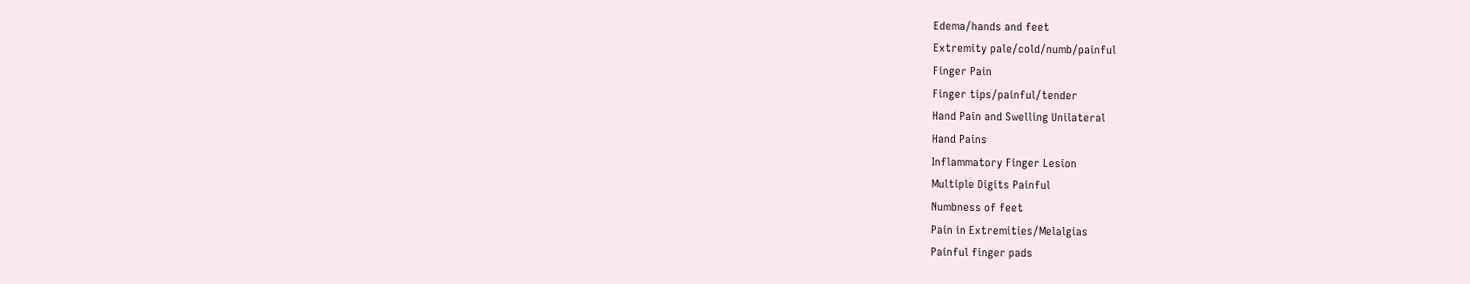Edema/hands and feet
Extremity pale/cold/numb/painful
Finger Pain
Finger tips/painful/tender
Hand Pain and Swelling Unilateral
Hand Pains
Inflammatory Finger Lesion
Multiple Digits Painful
Numbness of feet
Pain in Extremities/Melalgias
Painful finger pads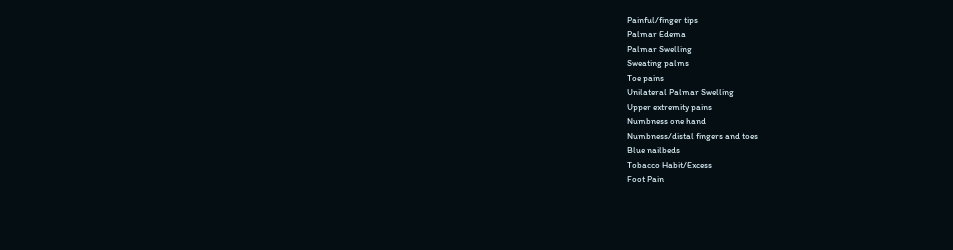Painful/finger tips
Palmar Edema
Palmar Swelling
Sweating palms
Toe pains
Unilateral Palmar Swelling
Upper extremity pains
Numbness one hand
Numbness/distal fingers and toes
Blue nailbeds
Tobacco Habit/Excess
Foot Pain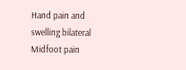Hand pain and swelling bilateral
Midfoot pain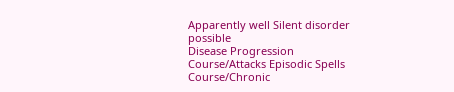Apparently well Silent disorder possible
Disease Progression
Course/Attacks Episodic Spells
Course/Chronic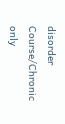disorder
Course/Chronic only